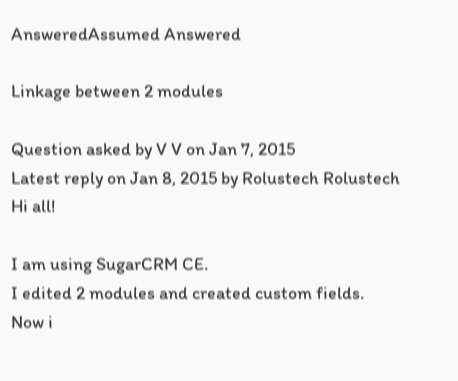AnsweredAssumed Answered

Linkage between 2 modules

Question asked by V V on Jan 7, 2015
Latest reply on Jan 8, 2015 by Rolustech Rolustech
Hi all!

I am using SugarCRM CE.
I edited 2 modules and created custom fields.
Now i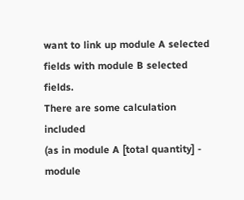want to link up module A selected fields with module B selected fields.
There are some calculation included
(as in module A [total quantity] - module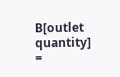B[outlet quantity] =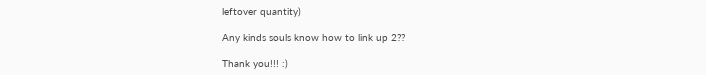leftover quantity)

Any kinds souls know how to link up 2??

Thank you!!! :)